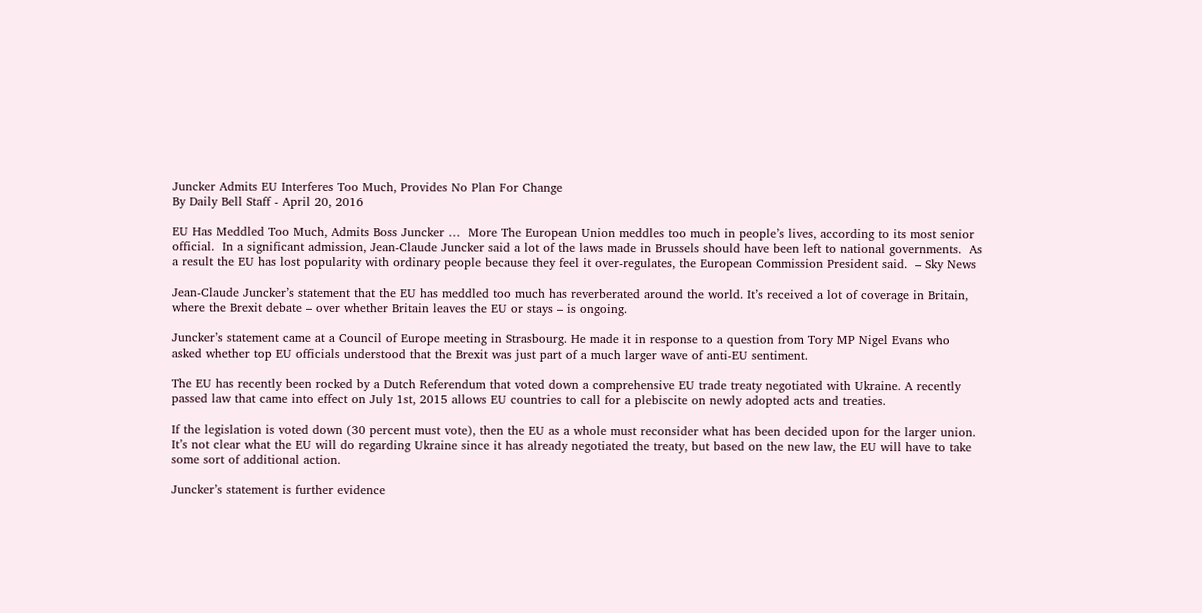Juncker Admits EU Interferes Too Much, Provides No Plan For Change
By Daily Bell Staff - April 20, 2016

EU Has Meddled Too Much, Admits Boss Juncker …  More The European Union meddles too much in people’s lives, according to its most senior official.  In a significant admission, Jean-Claude Juncker said a lot of the laws made in Brussels should have been left to national governments.  As a result the EU has lost popularity with ordinary people because they feel it over-regulates, the European Commission President said.  – Sky News

Jean-Claude Juncker’s statement that the EU has meddled too much has reverberated around the world. It’s received a lot of coverage in Britain, where the Brexit debate – over whether Britain leaves the EU or stays – is ongoing.

Juncker’s statement came at a Council of Europe meeting in Strasbourg. He made it in response to a question from Tory MP Nigel Evans who asked whether top EU officials understood that the Brexit was just part of a much larger wave of anti-EU sentiment.

The EU has recently been rocked by a Dutch Referendum that voted down a comprehensive EU trade treaty negotiated with Ukraine. A recently passed law that came into effect on July 1st, 2015 allows EU countries to call for a plebiscite on newly adopted acts and treaties.

If the legislation is voted down (30 percent must vote), then the EU as a whole must reconsider what has been decided upon for the larger union. It’s not clear what the EU will do regarding Ukraine since it has already negotiated the treaty, but based on the new law, the EU will have to take some sort of additional action.

Juncker’s statement is further evidence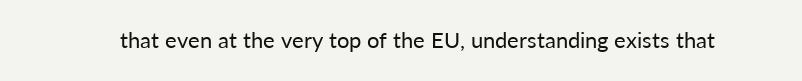that even at the very top of the EU, understanding exists that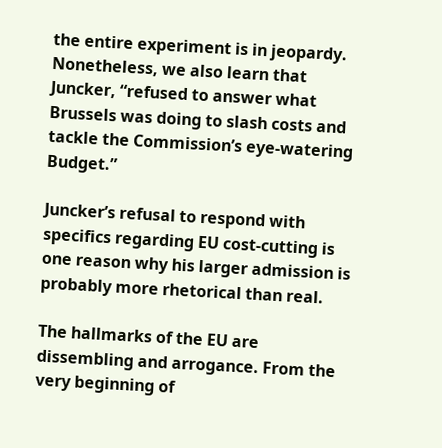the entire experiment is in jeopardy. Nonetheless, we also learn that Juncker, “refused to answer what Brussels was doing to slash costs and tackle the Commission’s eye-watering Budget.”

Juncker’s refusal to respond with specifics regarding EU cost-cutting is one reason why his larger admission is probably more rhetorical than real.

The hallmarks of the EU are dissembling and arrogance. From the very beginning of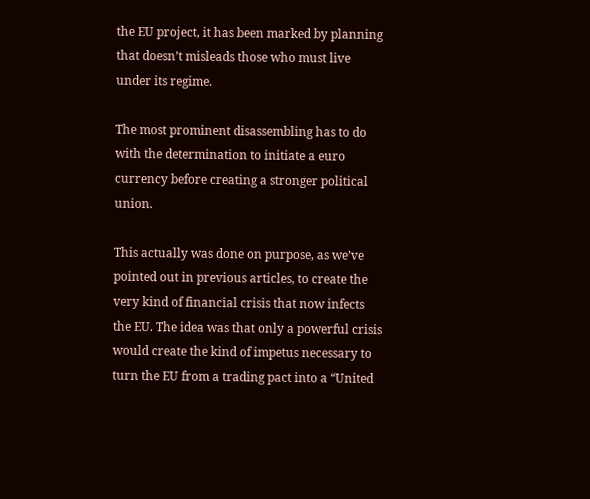the EU project, it has been marked by planning that doesn’t misleads those who must live under its regime.

The most prominent disassembling has to do with the determination to initiate a euro currency before creating a stronger political union.

This actually was done on purpose, as we’ve pointed out in previous articles, to create the very kind of financial crisis that now infects the EU. The idea was that only a powerful crisis would create the kind of impetus necessary to turn the EU from a trading pact into a “United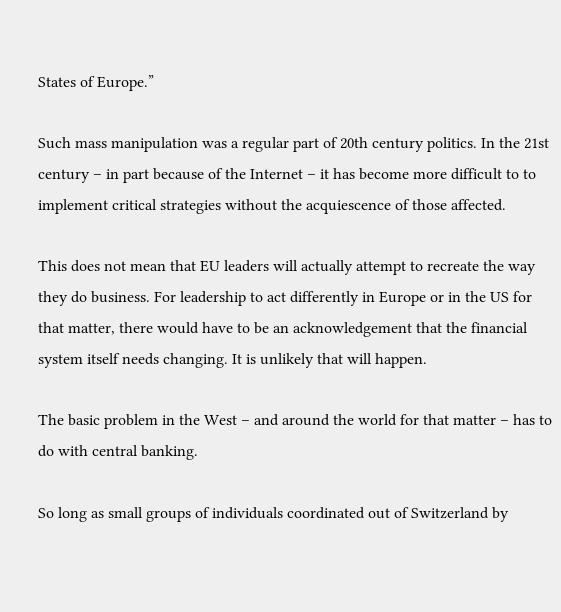States of Europe.”

Such mass manipulation was a regular part of 20th century politics. In the 21st century – in part because of the Internet – it has become more difficult to to implement critical strategies without the acquiescence of those affected.

This does not mean that EU leaders will actually attempt to recreate the way they do business. For leadership to act differently in Europe or in the US for that matter, there would have to be an acknowledgement that the financial system itself needs changing. It is unlikely that will happen.

The basic problem in the West – and around the world for that matter – has to do with central banking.

So long as small groups of individuals coordinated out of Switzerland by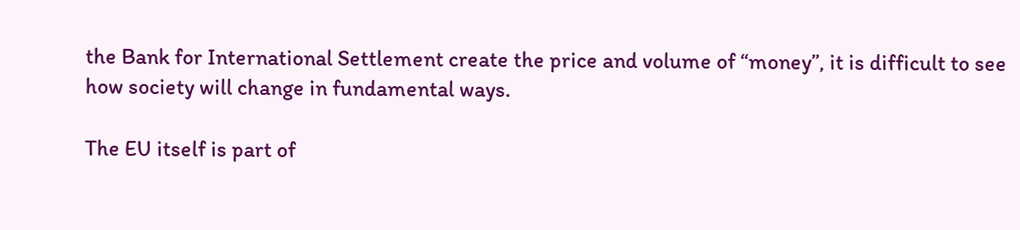the Bank for International Settlement create the price and volume of “money”, it is difficult to see how society will change in fundamental ways.

The EU itself is part of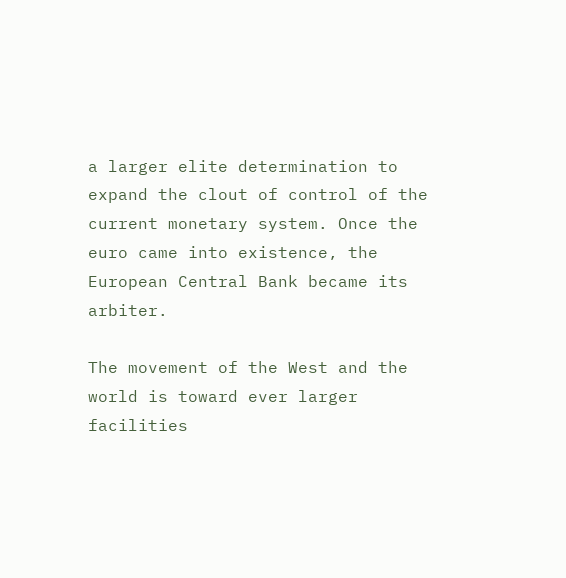a larger elite determination to expand the clout of control of the current monetary system. Once the euro came into existence, the European Central Bank became its arbiter.

The movement of the West and the world is toward ever larger facilities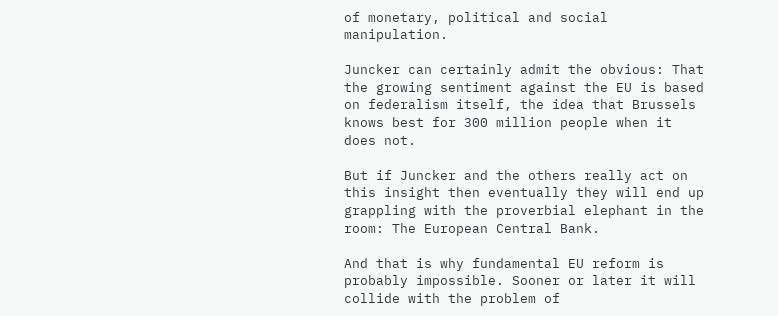of monetary, political and social manipulation.

Juncker can certainly admit the obvious: That the growing sentiment against the EU is based on federalism itself, the idea that Brussels knows best for 300 million people when it does not.

But if Juncker and the others really act on this insight then eventually they will end up grappling with the proverbial elephant in the room: The European Central Bank.

And that is why fundamental EU reform is probably impossible. Sooner or later it will collide with the problem of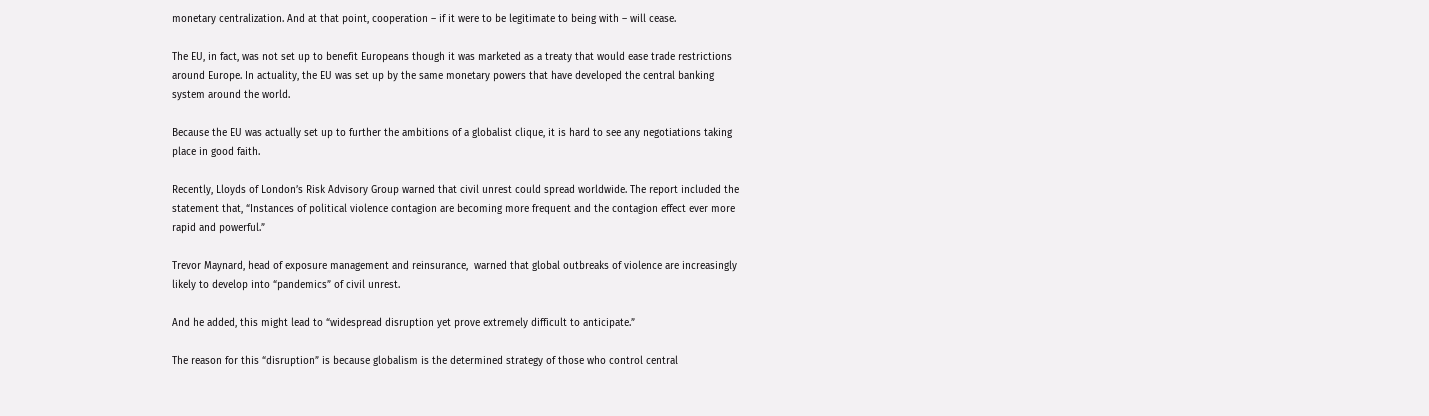monetary centralization. And at that point, cooperation – if it were to be legitimate to being with – will cease.

The EU, in fact, was not set up to benefit Europeans though it was marketed as a treaty that would ease trade restrictions around Europe. In actuality, the EU was set up by the same monetary powers that have developed the central banking system around the world.

Because the EU was actually set up to further the ambitions of a globalist clique, it is hard to see any negotiations taking place in good faith.

Recently, Lloyds of London’s Risk Advisory Group warned that civil unrest could spread worldwide. The report included the statement that, “Instances of political violence contagion are becoming more frequent and the contagion effect ever more rapid and powerful.”

Trevor Maynard, head of exposure management and reinsurance,  warned that global outbreaks of violence are increasingly likely to develop into “pandemics” of civil unrest.

And he added, this might lead to “widespread disruption yet prove extremely difficult to anticipate.”

The reason for this “disruption” is because globalism is the determined strategy of those who control central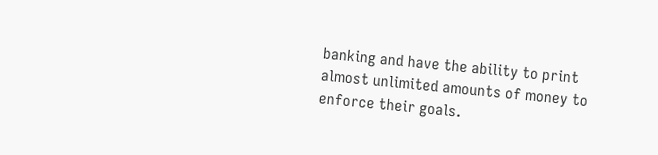banking and have the ability to print almost unlimited amounts of money to enforce their goals.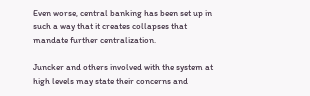Even worse, central banking has been set up in such a way that it creates collapses that mandate further centralization.

Juncker and others involved with the system at high levels may state their concerns and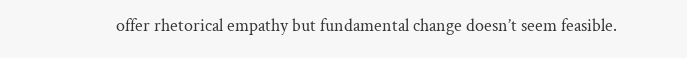offer rhetorical empathy but fundamental change doesn’t seem feasible.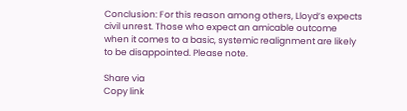Conclusion: For this reason among others, Lloyd’s expects civil unrest. Those who expect an amicable outcome when it comes to a basic, systemic realignment are likely to be disappointed. Please note.

Share via
Copy link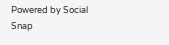Powered by Social Snap